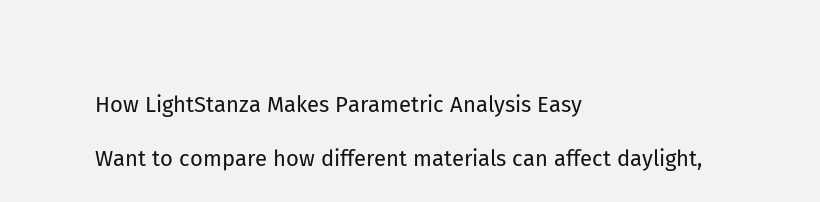How LightStanza Makes Parametric Analysis Easy

Want to compare how different materials can affect daylight,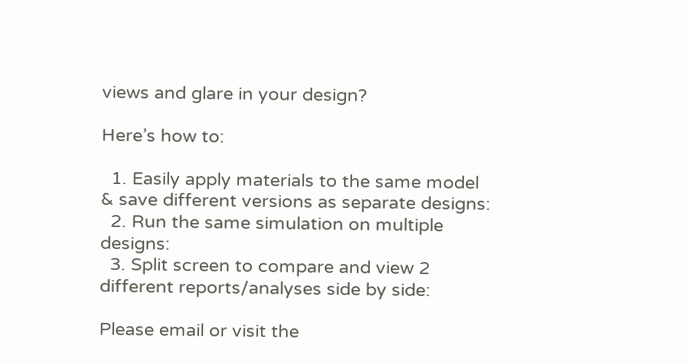views and glare in your design?

Here’s how to:

  1. Easily apply materials to the same model & save different versions as separate designs:
  2. Run the same simulation on multiple designs:
  3. Split screen to compare and view 2 different reports/analyses side by side:

Please email or visit the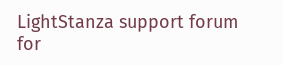LightStanza support forum for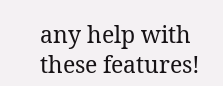any help with these features!